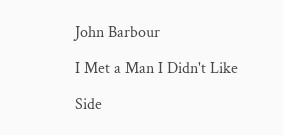John Barbour

I Met a Man I Didn't Like

Side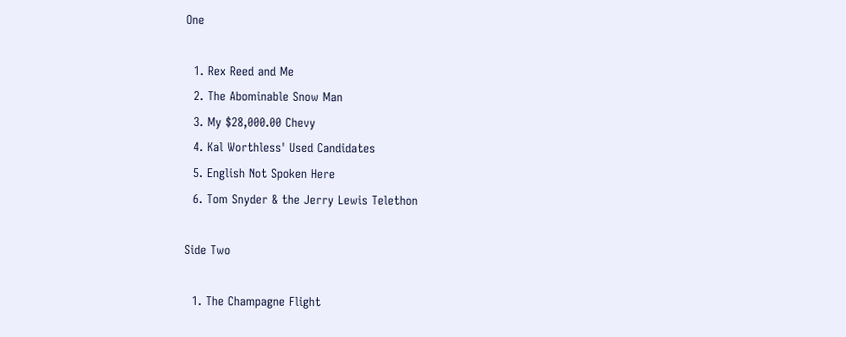One

  1. Rex Reed and Me
  2. The Abominable Snow Man
  3. My $28,000.00 Chevy
  4. Kal Worthless' Used Candidates
  5. English Not Spoken Here
  6. Tom Snyder & the Jerry Lewis Telethon

Side Two

  1. The Champagne Flight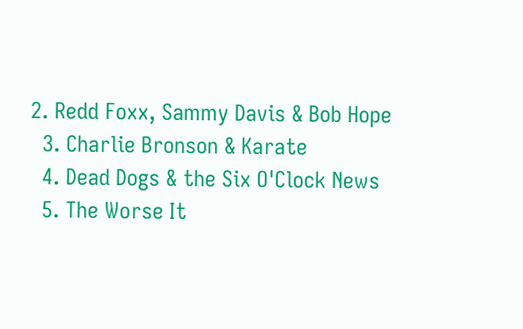2. Redd Foxx, Sammy Davis & Bob Hope
  3. Charlie Bronson & Karate
  4. Dead Dogs & the Six O'Clock News
  5. The Worse It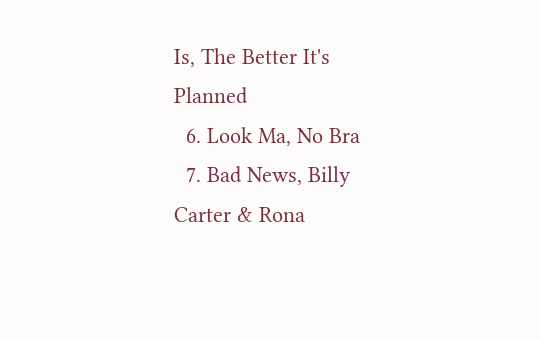Is, The Better It's Planned
  6. Look Ma, No Bra
  7. Bad News, Billy Carter & Rona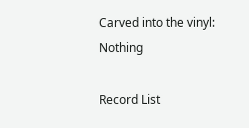Carved into the vinyl: Nothing

Record List